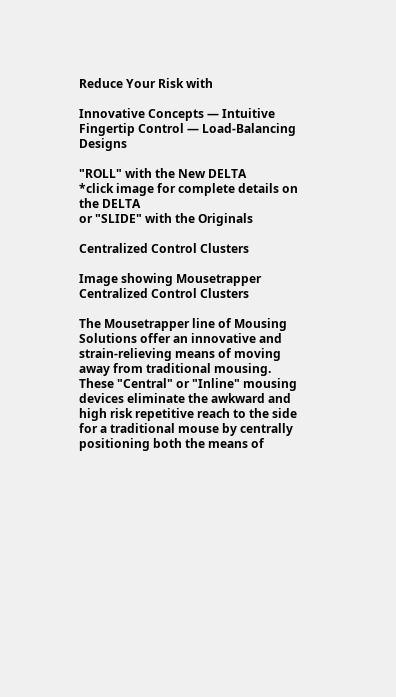Reduce Your Risk with

Innovative Concepts — Intuitive Fingertip Control — Load-Balancing Designs

"ROLL" with the New DELTA
*click image for complete details on the DELTA
or "SLIDE" with the Originals

Centralized Control Clusters

Image showing Mousetrapper Centralized Control Clusters

The Mousetrapper line of Mousing Solutions offer an innovative and strain-relieving means of moving away from traditional mousing. These "Central" or "Inline" mousing devices eliminate the awkward and high risk repetitive reach to the side for a traditional mouse by centrally positioning both the means of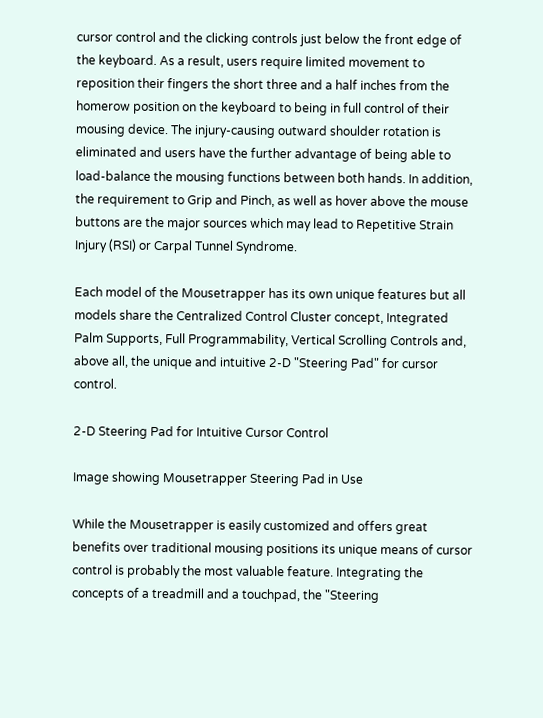cursor control and the clicking controls just below the front edge of the keyboard. As a result, users require limited movement to reposition their fingers the short three and a half inches from the homerow position on the keyboard to being in full control of their mousing device. The injury-causing outward shoulder rotation is eliminated and users have the further advantage of being able to load-balance the mousing functions between both hands. In addition, the requirement to Grip and Pinch, as well as hover above the mouse buttons are the major sources which may lead to Repetitive Strain Injury (RSI) or Carpal Tunnel Syndrome.

Each model of the Mousetrapper has its own unique features but all models share the Centralized Control Cluster concept, Integrated Palm Supports, Full Programmability, Vertical Scrolling Controls and, above all, the unique and intuitive 2-D "Steering Pad" for cursor control.

2-D Steering Pad for Intuitive Cursor Control

Image showing Mousetrapper Steering Pad in Use

While the Mousetrapper is easily customized and offers great benefits over traditional mousing positions its unique means of cursor control is probably the most valuable feature. Integrating the concepts of a treadmill and a touchpad, the "Steering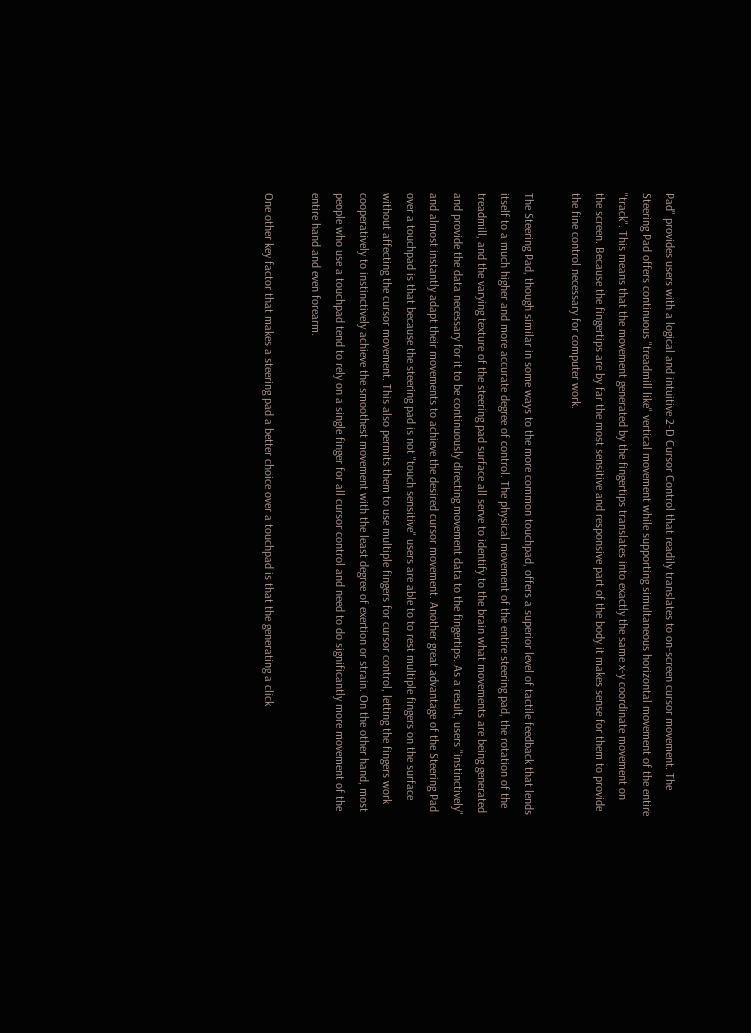Pad" provides users with a logical and intuitive 2-D Cursor Control that readily translates to on-screen cursor movement. The Steering Pad offers continuous "treadmill like" vertical movement while supporting simultaneous horizontal movement of the entire "track". This means that the movement generated by the fingertips translates into exactly the same x-y coordinate movement on the screen. Because the fingertips are by far the most sensitive and responsive part of the body it makes sense for them to provide the fine control necessary for computer work.

The Steering Pad, though similar in some ways to the more common touchpad, offers a superior level of tactile feedback that lends itself to a much higher and more accurate degree of control. The physical movement of the entire steering pad, the rotation of the treadmill, and the varying texture of the steering pad surface all serve to identify to the brain what movements are being generated and provide the data necessary for it to be continuously directing movement data to the fingertips. As a result, users "instinctively" and almost instantly adapt their movements to achieve the desired cursor movement. Another great advantage of the Steering Pad over a touchpad is that because the steering pad is not "touch sensitive" users are able to to rest multiple fingers on the surface without affecting the cursor movement. This also permits them to use multiple fingers for cursor control, letting the fingers work cooperatively to instinctively achieve the smoothest movement with the least degree of exertion or strain. On the other hand, most people who use a touchpad tend to rely on a single finger for all cursor control and need to do significantly more movement of the entire hand and even forearm.

One other key factor that makes a steering pad a better choice over a touchpad is that the generating a click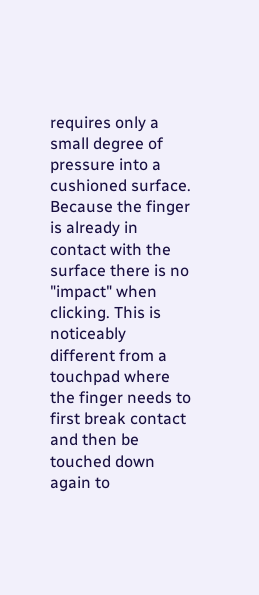requires only a small degree of pressure into a cushioned surface. Because the finger is already in contact with the surface there is no "impact" when clicking. This is noticeably different from a touchpad where the finger needs to first break contact and then be touched down again to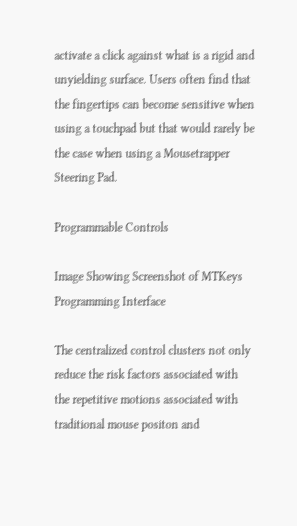activate a click against what is a rigid and unyielding surface. Users often find that the fingertips can become sensitive when using a touchpad but that would rarely be the case when using a Mousetrapper Steering Pad.

Programmable Controls

Image Showing Screenshot of MTKeys Programming Interface

The centralized control clusters not only reduce the risk factors associated with the repetitive motions associated with traditional mouse positon and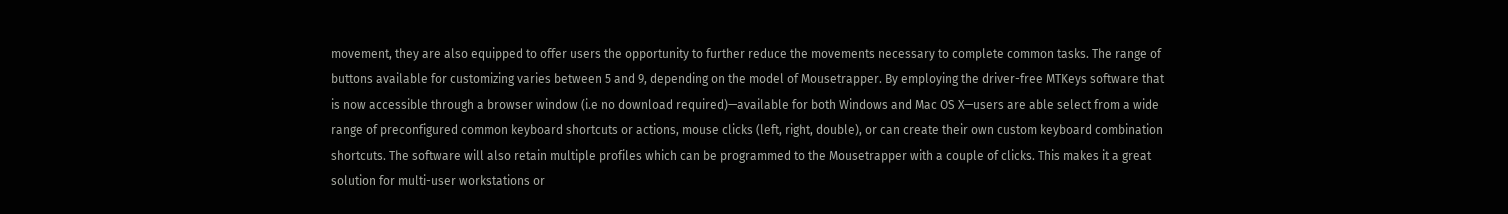movement, they are also equipped to offer users the opportunity to further reduce the movements necessary to complete common tasks. The range of buttons available for customizing varies between 5 and 9, depending on the model of Mousetrapper. By employing the driver-free MTKeys software that is now accessible through a browser window (i.e no download required)—available for both Windows and Mac OS X—users are able select from a wide range of preconfigured common keyboard shortcuts or actions, mouse clicks (left, right, double), or can create their own custom keyboard combination shortcuts. The software will also retain multiple profiles which can be programmed to the Mousetrapper with a couple of clicks. This makes it a great solution for multi-user workstations or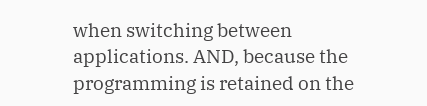when switching between applications. AND, because the programming is retained on the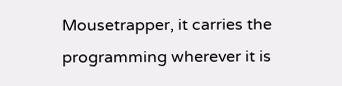Mousetrapper, it carries the programming wherever it is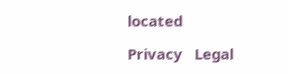located

Privacy   Legal